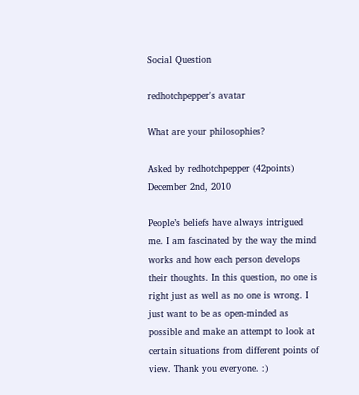Social Question

redhotchpepper's avatar

What are your philosophies?

Asked by redhotchpepper (42points) December 2nd, 2010

People’s beliefs have always intrigued me. I am fascinated by the way the mind works and how each person develops their thoughts. In this question, no one is right just as well as no one is wrong. I just want to be as open-minded as possible and make an attempt to look at certain situations from different points of view. Thank you everyone. :)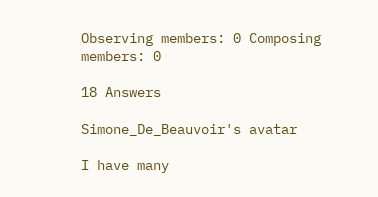Observing members: 0 Composing members: 0

18 Answers

Simone_De_Beauvoir's avatar

I have many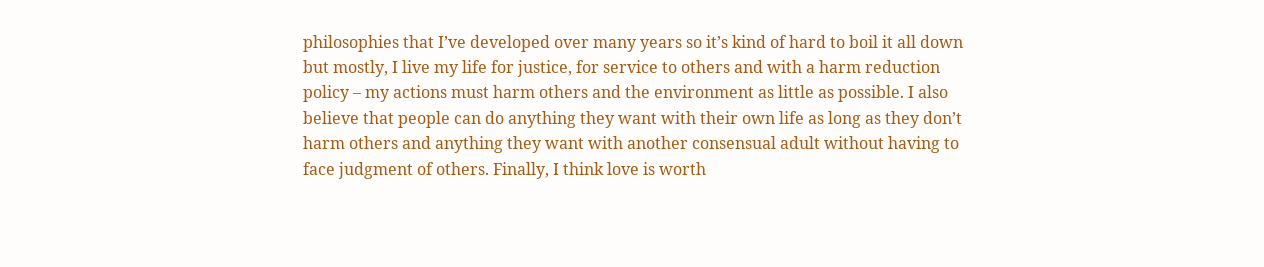philosophies that I’ve developed over many years so it’s kind of hard to boil it all down but mostly, I live my life for justice, for service to others and with a harm reduction policy – my actions must harm others and the environment as little as possible. I also believe that people can do anything they want with their own life as long as they don’t harm others and anything they want with another consensual adult without having to face judgment of others. Finally, I think love is worth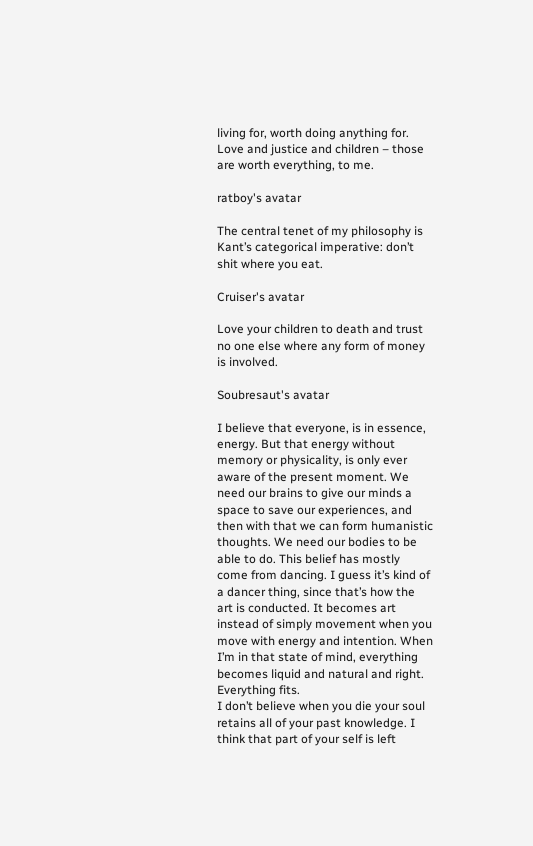living for, worth doing anything for. Love and justice and children – those are worth everything, to me.

ratboy's avatar

The central tenet of my philosophy is Kant’s categorical imperative: don’t shit where you eat.

Cruiser's avatar

Love your children to death and trust no one else where any form of money is involved.

Soubresaut's avatar

I believe that everyone, is in essence, energy. But that energy without memory or physicality, is only ever aware of the present moment. We need our brains to give our minds a space to save our experiences, and then with that we can form humanistic thoughts. We need our bodies to be able to do. This belief has mostly come from dancing. I guess it’s kind of a dancer thing, since that’s how the art is conducted. It becomes art instead of simply movement when you move with energy and intention. When I’m in that state of mind, everything becomes liquid and natural and right. Everything fits.
I don’t believe when you die your soul retains all of your past knowledge. I think that part of your self is left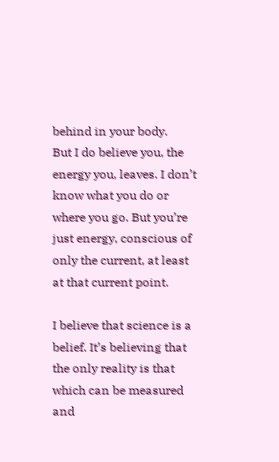behind in your body.
But I do believe you, the energy you, leaves. I don’t know what you do or where you go. But you’re just energy, conscious of only the current, at least at that current point.

I believe that science is a belief. It’s believing that the only reality is that which can be measured and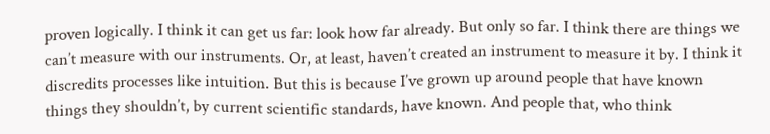proven logically. I think it can get us far: look how far already. But only so far. I think there are things we can’t measure with our instruments. Or, at least, haven’t created an instrument to measure it by. I think it discredits processes like intuition. But this is because I’ve grown up around people that have known things they shouldn’t, by current scientific standards, have known. And people that, who think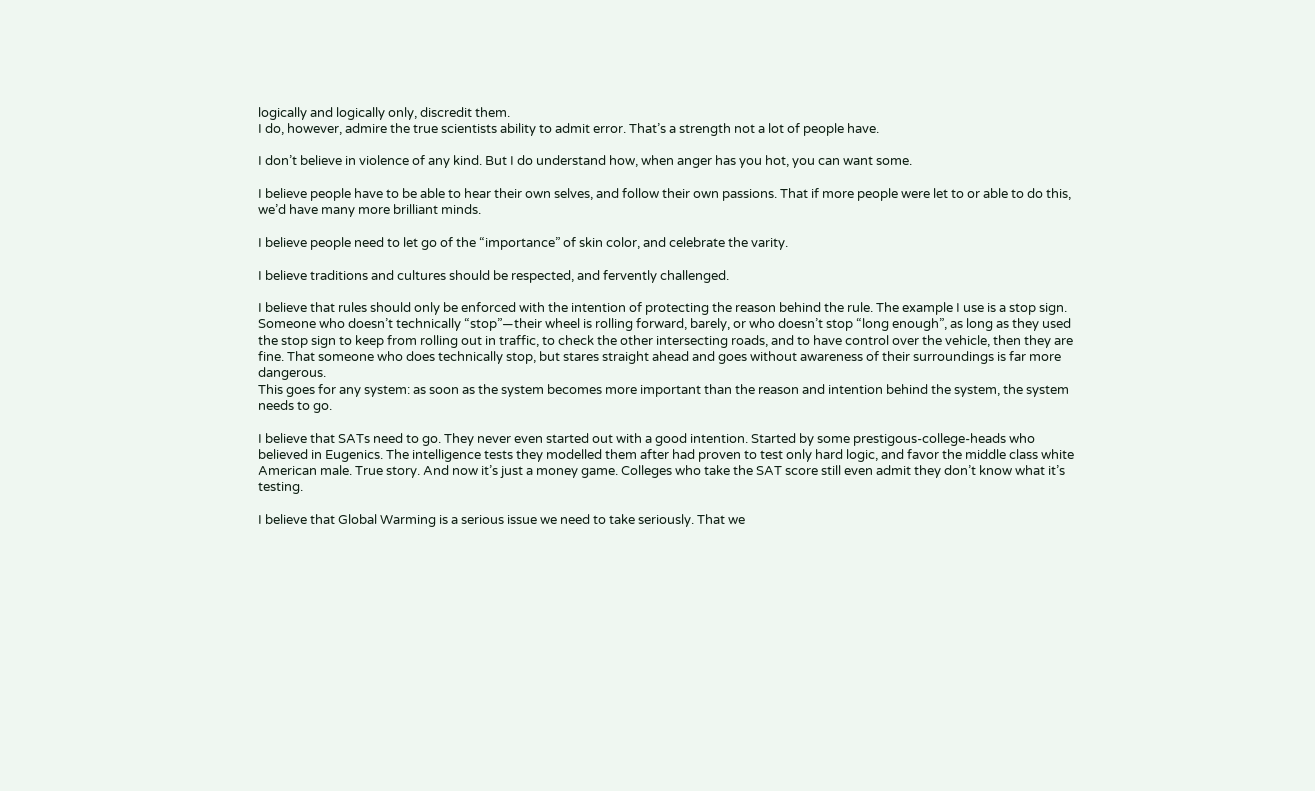logically and logically only, discredit them.
I do, however, admire the true scientists ability to admit error. That’s a strength not a lot of people have.

I don’t believe in violence of any kind. But I do understand how, when anger has you hot, you can want some.

I believe people have to be able to hear their own selves, and follow their own passions. That if more people were let to or able to do this, we’d have many more brilliant minds.

I believe people need to let go of the “importance” of skin color, and celebrate the varity.

I believe traditions and cultures should be respected, and fervently challenged.

I believe that rules should only be enforced with the intention of protecting the reason behind the rule. The example I use is a stop sign. Someone who doesn’t technically “stop”—their wheel is rolling forward, barely, or who doesn’t stop “long enough”, as long as they used the stop sign to keep from rolling out in traffic, to check the other intersecting roads, and to have control over the vehicle, then they are fine. That someone who does technically stop, but stares straight ahead and goes without awareness of their surroundings is far more dangerous.
This goes for any system: as soon as the system becomes more important than the reason and intention behind the system, the system needs to go.

I believe that SATs need to go. They never even started out with a good intention. Started by some prestigous-college-heads who believed in Eugenics. The intelligence tests they modelled them after had proven to test only hard logic, and favor the middle class white American male. True story. And now it’s just a money game. Colleges who take the SAT score still even admit they don’t know what it’s testing.

I believe that Global Warming is a serious issue we need to take seriously. That we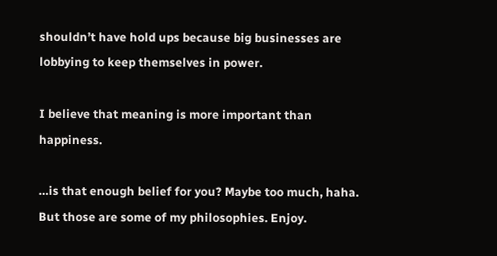shouldn’t have hold ups because big businesses are lobbying to keep themselves in power.

I believe that meaning is more important than happiness.

…is that enough belief for you? Maybe too much, haha. But those are some of my philosophies. Enjoy.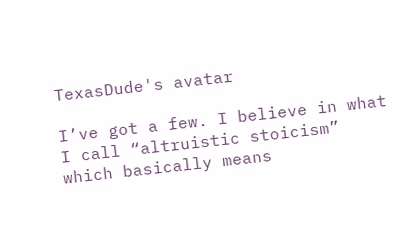TexasDude's avatar

I’ve got a few. I believe in what I call “altruistic stoicism” which basically means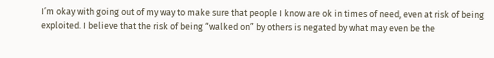I’m okay with going out of my way to make sure that people I know are ok in times of need, even at risk of being exploited. I believe that the risk of being “walked on” by others is negated by what may even be the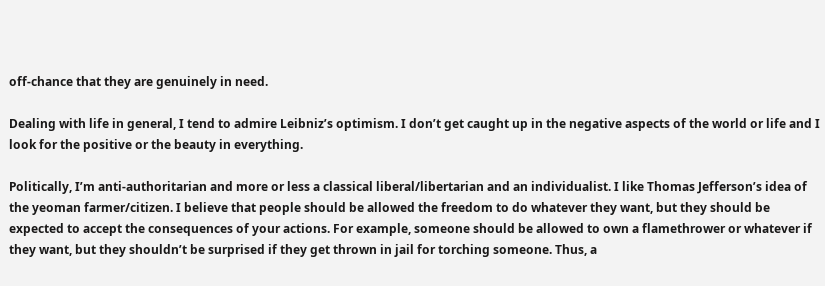off-chance that they are genuinely in need.

Dealing with life in general, I tend to admire Leibniz’s optimism. I don’t get caught up in the negative aspects of the world or life and I look for the positive or the beauty in everything.

Politically, I’m anti-authoritarian and more or less a classical liberal/libertarian and an individualist. I like Thomas Jefferson’s idea of the yeoman farmer/citizen. I believe that people should be allowed the freedom to do whatever they want, but they should be expected to accept the consequences of your actions. For example, someone should be allowed to own a flamethrower or whatever if they want, but they shouldn’t be surprised if they get thrown in jail for torching someone. Thus, a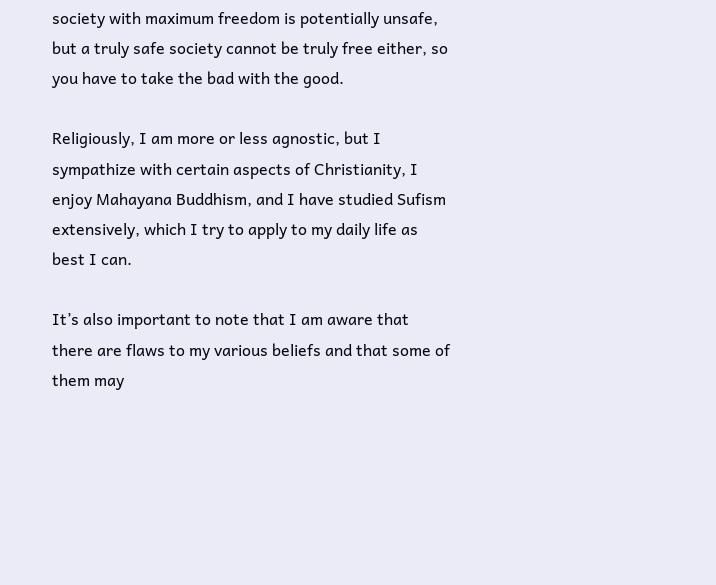society with maximum freedom is potentially unsafe, but a truly safe society cannot be truly free either, so you have to take the bad with the good.

Religiously, I am more or less agnostic, but I sympathize with certain aspects of Christianity, I enjoy Mahayana Buddhism, and I have studied Sufism extensively, which I try to apply to my daily life as best I can.

It’s also important to note that I am aware that there are flaws to my various beliefs and that some of them may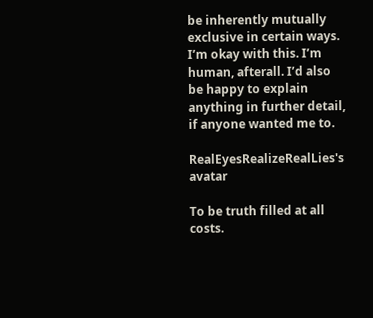be inherently mutually exclusive in certain ways. I’m okay with this. I’m human, afterall. I’d also be happy to explain anything in further detail, if anyone wanted me to.

RealEyesRealizeRealLies's avatar

To be truth filled at all costs.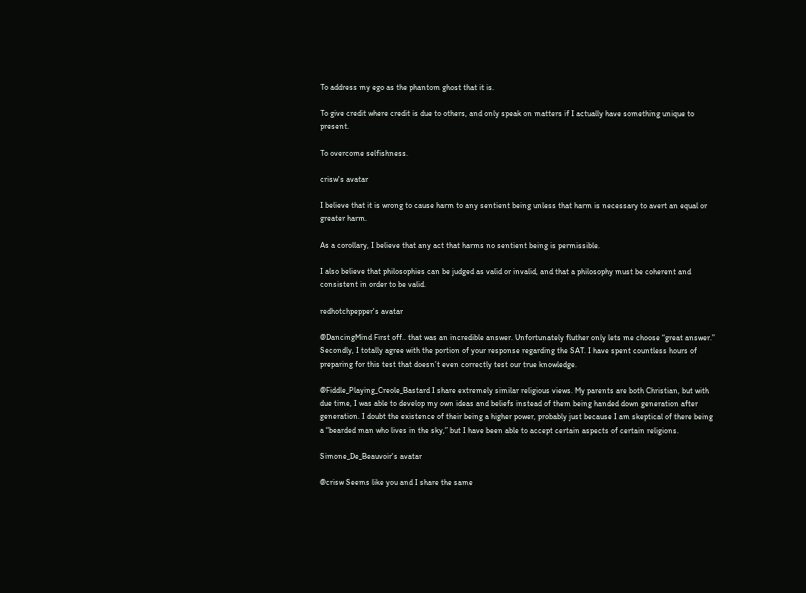To address my ego as the phantom ghost that it is.

To give credit where credit is due to others, and only speak on matters if I actually have something unique to present.

To overcome selfishness.

crisw's avatar

I believe that it is wrong to cause harm to any sentient being unless that harm is necessary to avert an equal or greater harm.

As a corollary, I believe that any act that harms no sentient being is permissible.

I also believe that philosophies can be judged as valid or invalid, and that a philosophy must be coherent and consistent in order to be valid.

redhotchpepper's avatar

@DancingMind First off.. that was an incredible answer. Unfortunately fluther only lets me choose “great answer.” Secondly, I totally agree with the portion of your response regarding the SAT. I have spent countless hours of preparing for this test that doesn’t even correctly test our true knowledge.

@Fiddle_Playing_Creole_Bastard I share extremely similar religious views. My parents are both Christian, but with due time, I was able to develop my own ideas and beliefs instead of them being handed down generation after generation. I doubt the existence of their being a higher power, probably just because I am skeptical of there being a “bearded man who lives in the sky,” but I have been able to accept certain aspects of certain religions.

Simone_De_Beauvoir's avatar

@crisw Seems like you and I share the same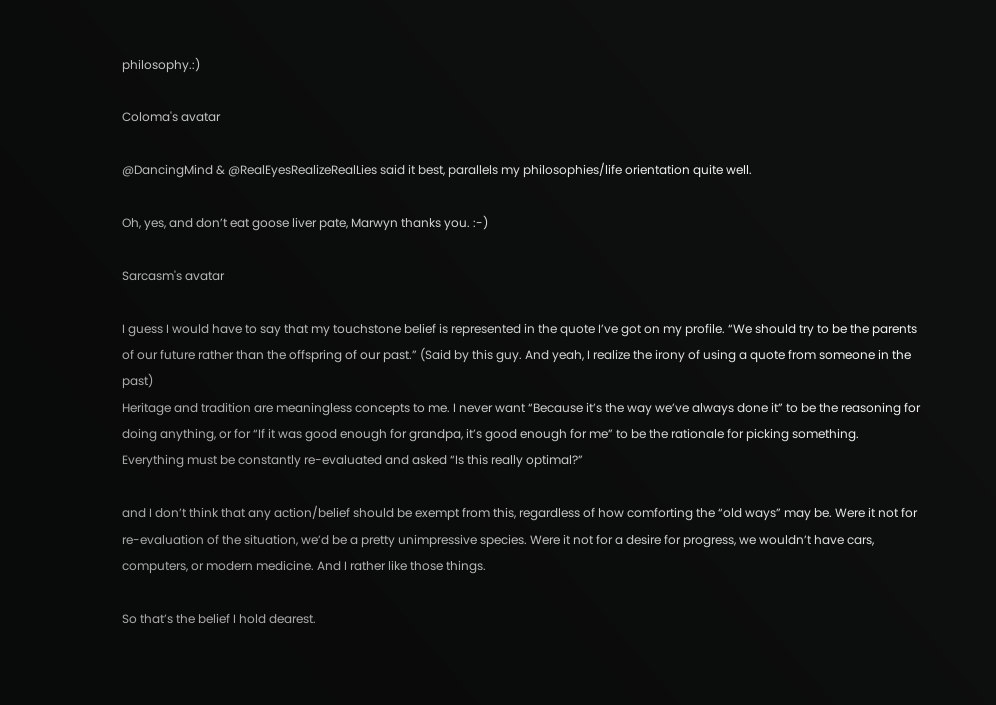philosophy.:)

Coloma's avatar

@DancingMind & @RealEyesRealizeRealLies said it best, parallels my philosophies/life orientation quite well.

Oh, yes, and don’t eat goose liver pate, Marwyn thanks you. :-)

Sarcasm's avatar

I guess I would have to say that my touchstone belief is represented in the quote I’ve got on my profile. “We should try to be the parents of our future rather than the offspring of our past.” (Said by this guy. And yeah, I realize the irony of using a quote from someone in the past)
Heritage and tradition are meaningless concepts to me. I never want “Because it’s the way we’ve always done it” to be the reasoning for doing anything, or for “If it was good enough for grandpa, it’s good enough for me” to be the rationale for picking something.
Everything must be constantly re-evaluated and asked “Is this really optimal?”

and I don’t think that any action/belief should be exempt from this, regardless of how comforting the “old ways” may be. Were it not for re-evaluation of the situation, we’d be a pretty unimpressive species. Were it not for a desire for progress, we wouldn’t have cars, computers, or modern medicine. And I rather like those things.

So that’s the belief I hold dearest.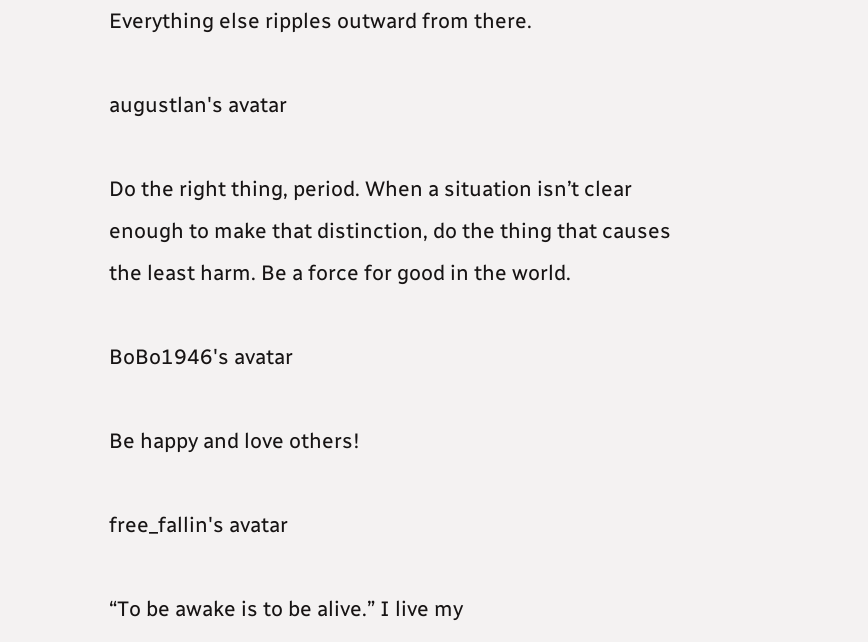Everything else ripples outward from there.

augustlan's avatar

Do the right thing, period. When a situation isn’t clear enough to make that distinction, do the thing that causes the least harm. Be a force for good in the world.

BoBo1946's avatar

Be happy and love others!

free_fallin's avatar

“To be awake is to be alive.” I live my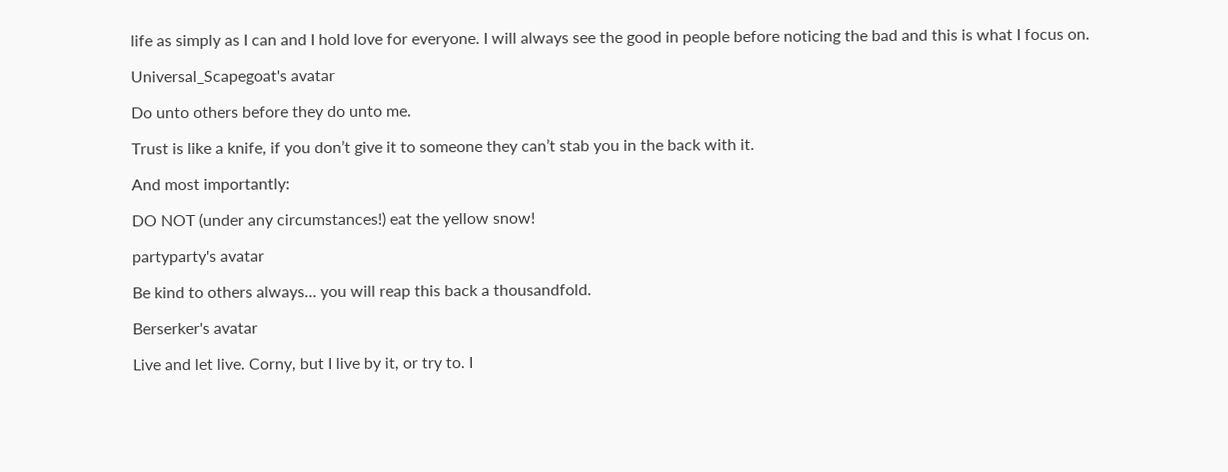life as simply as I can and I hold love for everyone. I will always see the good in people before noticing the bad and this is what I focus on.

Universal_Scapegoat's avatar

Do unto others before they do unto me.

Trust is like a knife, if you don’t give it to someone they can’t stab you in the back with it.

And most importantly:

DO NOT (under any circumstances!) eat the yellow snow!

partyparty's avatar

Be kind to others always… you will reap this back a thousandfold.

Berserker's avatar

Live and let live. Corny, but I live by it, or try to. I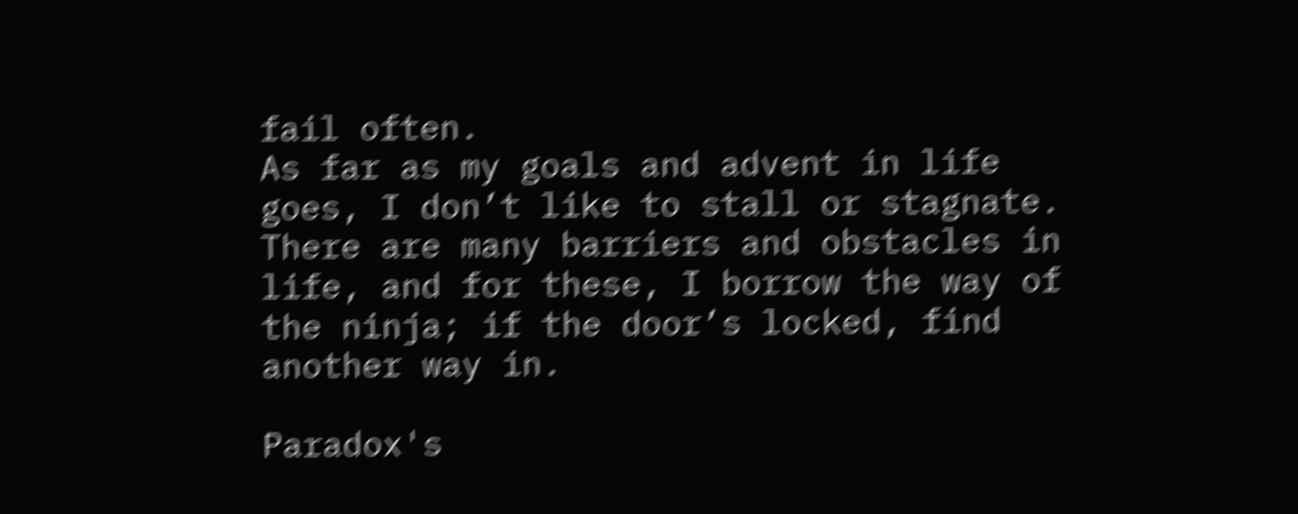fail often.
As far as my goals and advent in life goes, I don’t like to stall or stagnate. There are many barriers and obstacles in life, and for these, I borrow the way of the ninja; if the door’s locked, find another way in.

Paradox's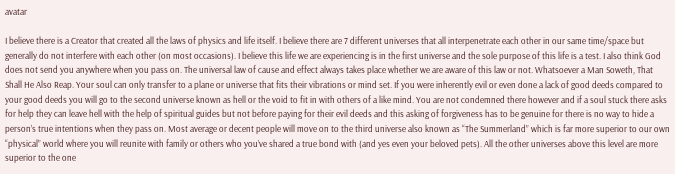avatar

I believe there is a Creator that created all the laws of physics and life itself. I believe there are 7 different universes that all interpenetrate each other in our same time/space but generally do not interfere with each other (on most occasions). I believe this life we are experiencing is in the first universe and the sole purpose of this life is a test. I also think God does not send you anywhere when you pass on. The universal law of cause and effect always takes place whether we are aware of this law or not. Whatsoever a Man Soweth, That Shall He Also Reap. Your soul can only transfer to a plane or universe that fits their vibrations or mind set. If you were inherently evil or even done a lack of good deeds compared to your good deeds you will go to the second universe known as hell or the void to fit in with others of a like mind. You are not condemned there however and if a soul stuck there asks for help they can leave hell with the help of spiritual guides but not before paying for their evil deeds and this asking of forgiveness has to be genuine for there is no way to hide a person’s true intentions when they pass on. Most average or decent people will move on to the third universe also known as “The Summerland” which is far more superior to our own “physical” world where you will reunite with family or others who you’ve shared a true bond with (and yes even your beloved pets). All the other universes above this level are more superior to the one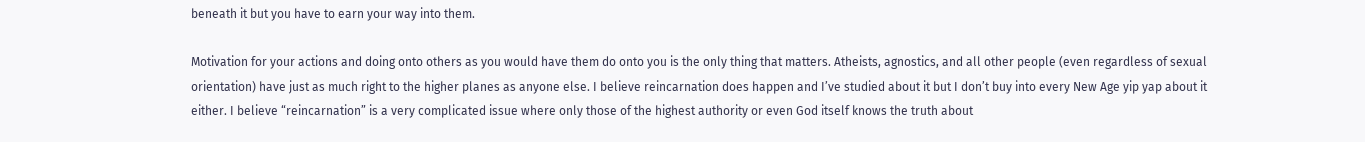beneath it but you have to earn your way into them.

Motivation for your actions and doing onto others as you would have them do onto you is the only thing that matters. Atheists, agnostics, and all other people (even regardless of sexual orientation) have just as much right to the higher planes as anyone else. I believe reincarnation does happen and I’ve studied about it but I don’t buy into every New Age yip yap about it either. I believe “reincarnation” is a very complicated issue where only those of the highest authority or even God itself knows the truth about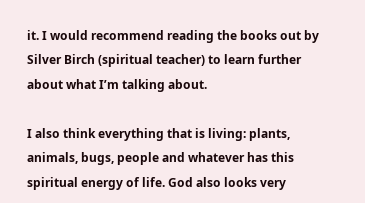it. I would recommend reading the books out by Silver Birch (spiritual teacher) to learn further about what I’m talking about.

I also think everything that is living: plants, animals, bugs, people and whatever has this spiritual energy of life. God also looks very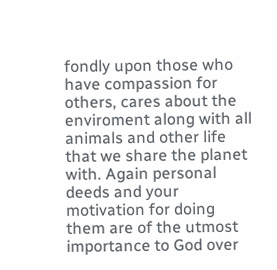fondly upon those who have compassion for others, cares about the enviroment along with all animals and other life that we share the planet with. Again personal deeds and your motivation for doing them are of the utmost importance to God over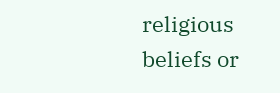religious beliefs or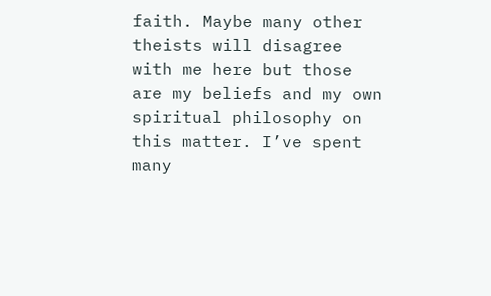faith. Maybe many other theists will disagree with me here but those are my beliefs and my own spiritual philosophy on this matter. I’ve spent many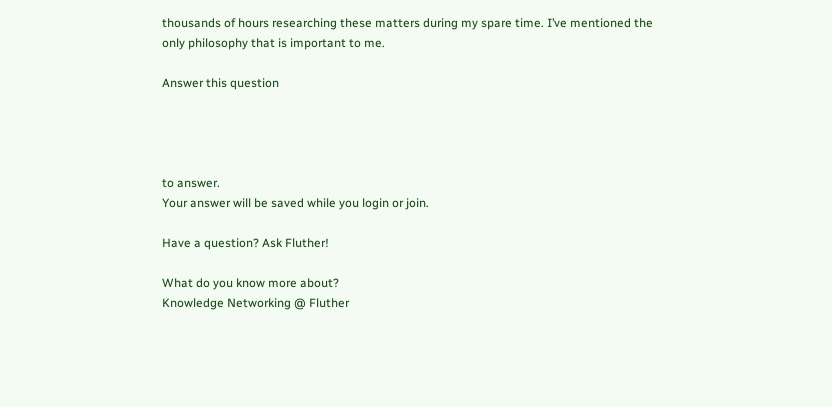thousands of hours researching these matters during my spare time. I’ve mentioned the only philosophy that is important to me.

Answer this question




to answer.
Your answer will be saved while you login or join.

Have a question? Ask Fluther!

What do you know more about?
Knowledge Networking @ Fluther